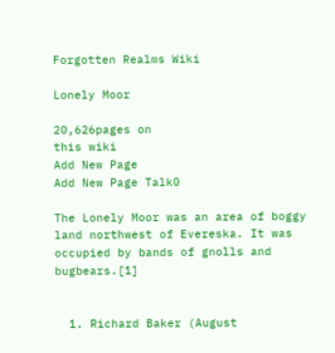Forgotten Realms Wiki

Lonely Moor

20,626pages on
this wiki
Add New Page
Add New Page Talk0

The Lonely Moor was an area of boggy land northwest of Evereska. It was occupied by bands of gnolls and bugbears.[1]


  1. Richard Baker (August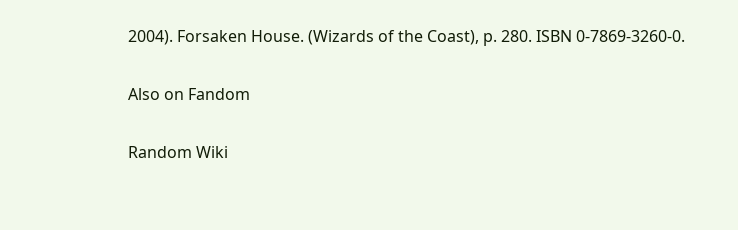2004). Forsaken House. (Wizards of the Coast), p. 280. ISBN 0-7869-3260-0.

Also on Fandom

Random Wiki